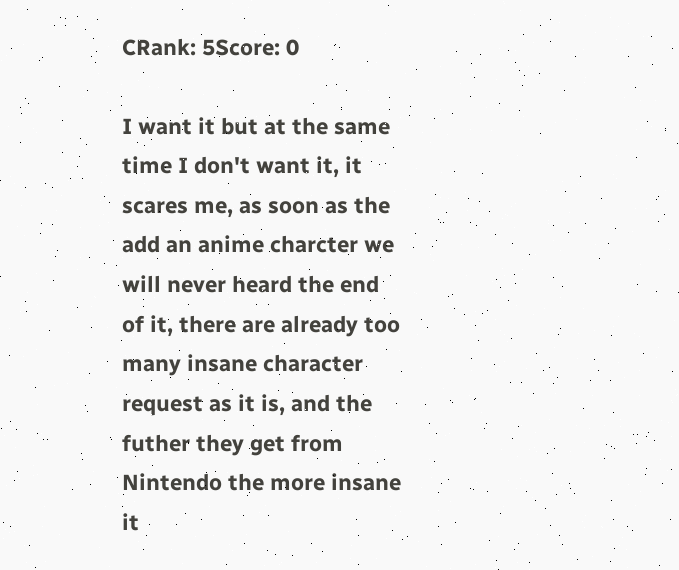CRank: 5Score: 0

I want it but at the same time I don't want it, it scares me, as soon as the add an anime charcter we will never heard the end of it, there are already too many insane character request as it is, and the futher they get from Nintendo the more insane it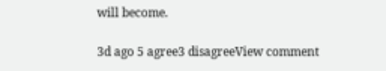will become.

3d ago 5 agree3 disagreeView comment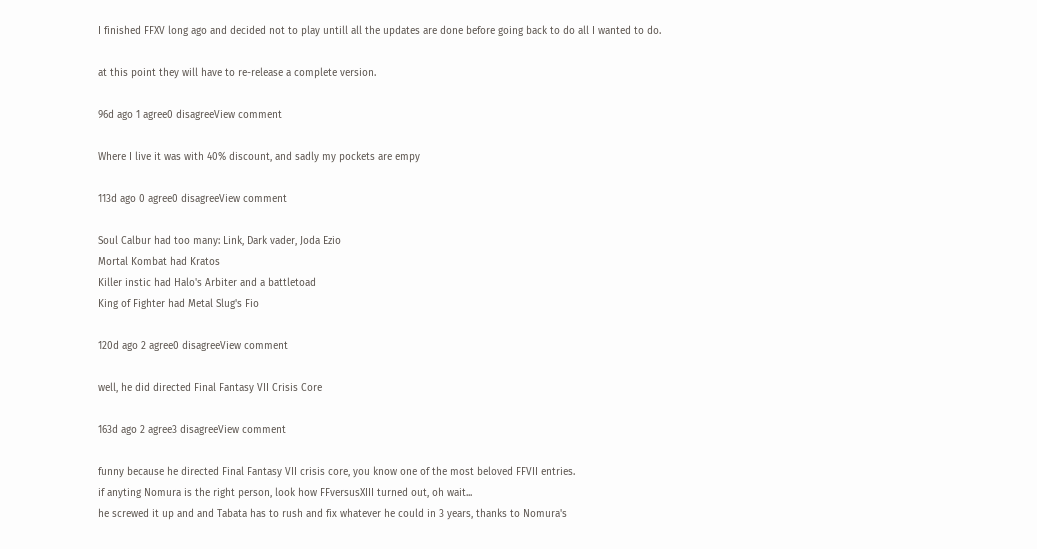I finished FFXV long ago and decided not to play untill all the updates are done before going back to do all I wanted to do.

at this point they will have to re-release a complete version.

96d ago 1 agree0 disagreeView comment

Where I live it was with 40% discount, and sadly my pockets are empy

113d ago 0 agree0 disagreeView comment

Soul Calbur had too many: Link, Dark vader, Joda Ezio
Mortal Kombat had Kratos
Killer instic had Halo's Arbiter and a battletoad
King of Fighter had Metal Slug's Fio

120d ago 2 agree0 disagreeView comment

well, he did directed Final Fantasy VII Crisis Core

163d ago 2 agree3 disagreeView comment

funny because he directed Final Fantasy VII crisis core, you know one of the most beloved FFVII entries.
if anyting Nomura is the right person, look how FFversusXIII turned out, oh wait...
he screwed it up and and Tabata has to rush and fix whatever he could in 3 years, thanks to Nomura's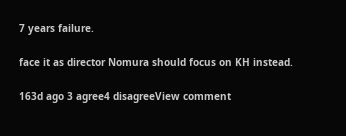7 years failure.

face it as director Nomura should focus on KH instead.

163d ago 3 agree4 disagreeView comment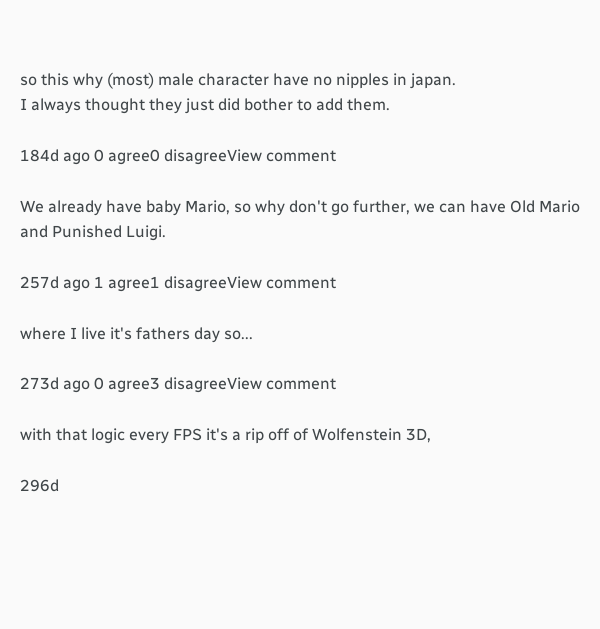so this why (most) male character have no nipples in japan.
I always thought they just did bother to add them.

184d ago 0 agree0 disagreeView comment

We already have baby Mario, so why don't go further, we can have Old Mario and Punished Luigi.

257d ago 1 agree1 disagreeView comment

where I live it's fathers day so...

273d ago 0 agree3 disagreeView comment

with that logic every FPS it's a rip off of Wolfenstein 3D,

296d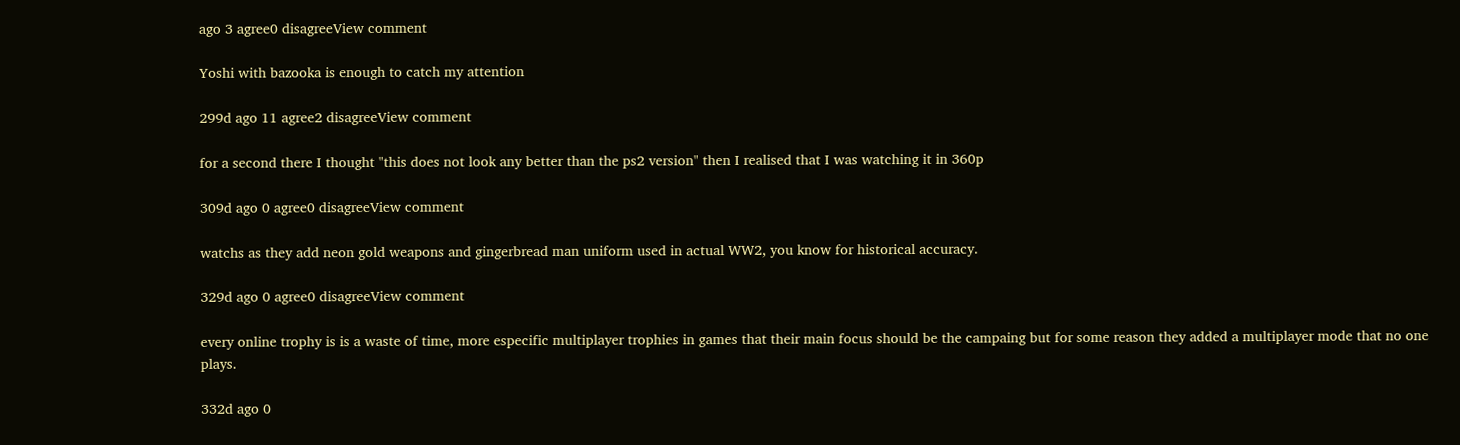ago 3 agree0 disagreeView comment

Yoshi with bazooka is enough to catch my attention

299d ago 11 agree2 disagreeView comment

for a second there I thought "this does not look any better than the ps2 version" then I realised that I was watching it in 360p

309d ago 0 agree0 disagreeView comment

watchs as they add neon gold weapons and gingerbread man uniform used in actual WW2, you know for historical accuracy.

329d ago 0 agree0 disagreeView comment

every online trophy is is a waste of time, more especific multiplayer trophies in games that their main focus should be the campaing but for some reason they added a multiplayer mode that no one plays.

332d ago 0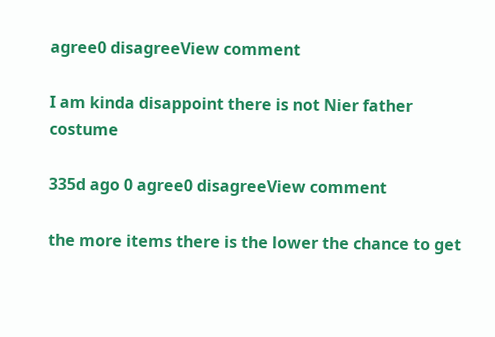agree0 disagreeView comment

I am kinda disappoint there is not Nier father costume

335d ago 0 agree0 disagreeView comment

the more items there is the lower the chance to get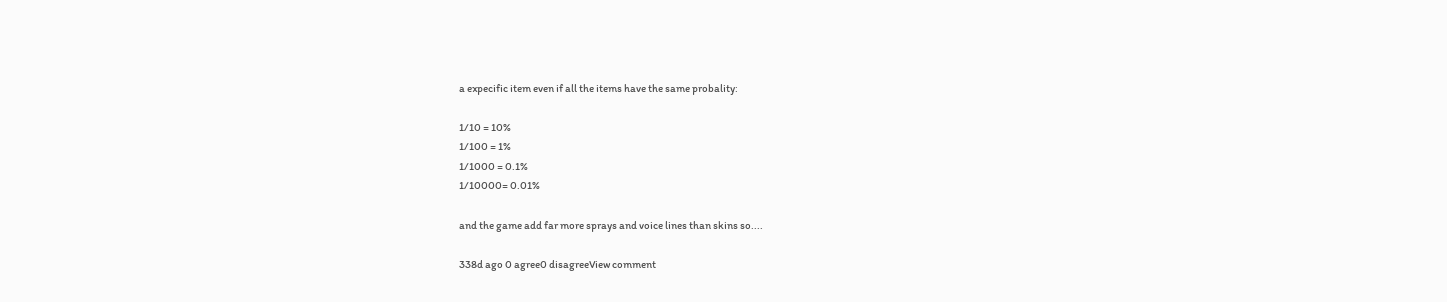a expecific item even if all the items have the same probality:

1/10 = 10%
1/100 = 1%
1/1000 = 0.1%
1/10000= 0.01%

and the game add far more sprays and voice lines than skins so....

338d ago 0 agree0 disagreeView comment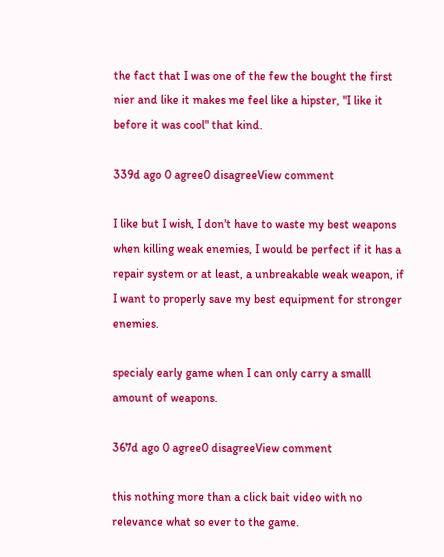the fact that I was one of the few the bought the first nier and like it makes me feel like a hipster, "I like it before it was cool" that kind.

339d ago 0 agree0 disagreeView comment

I like but I wish, I don't have to waste my best weapons when killing weak enemies, I would be perfect if it has a repair system or at least, a unbreakable weak weapon, if I want to properly save my best equipment for stronger enemies.

specialy early game when I can only carry a smalll amount of weapons.

367d ago 0 agree0 disagreeView comment

this nothing more than a click bait video with no relevance what so ever to the game.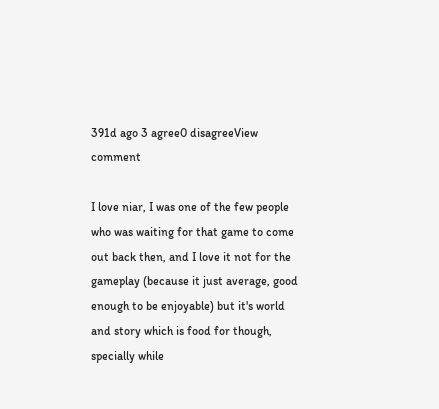391d ago 3 agree0 disagreeView comment

I love niar, I was one of the few people who was waiting for that game to come out back then, and I love it not for the gameplay (because it just average, good enough to be enjoyable) but it's world and story which is food for though, specially while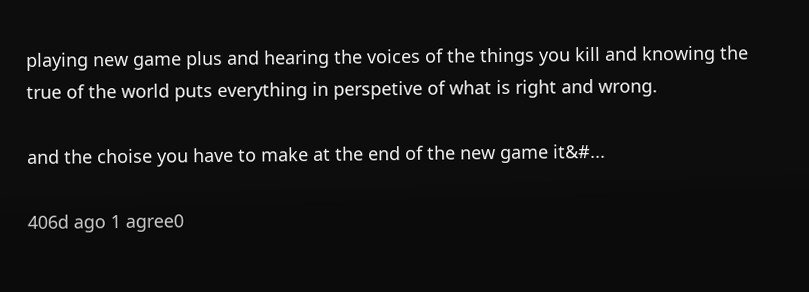playing new game plus and hearing the voices of the things you kill and knowing the true of the world puts everything in perspetive of what is right and wrong.

and the choise you have to make at the end of the new game it&#...

406d ago 1 agree0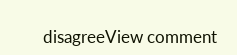disagreeView comment